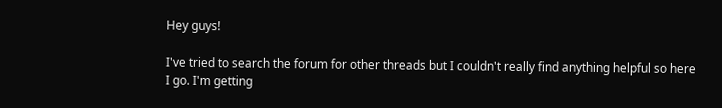Hey guys!

I've tried to search the forum for other threads but I couldn't really find anything helpful so here I go. I'm getting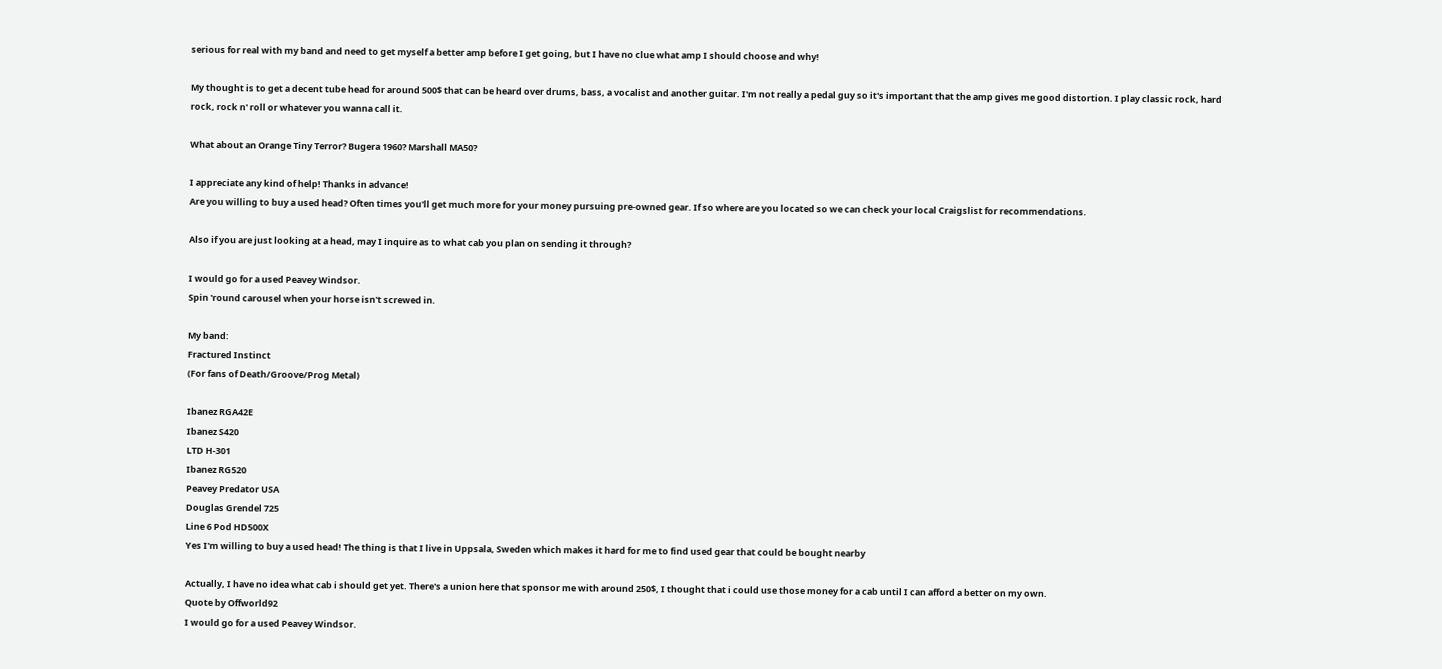serious for real with my band and need to get myself a better amp before I get going, but I have no clue what amp I should choose and why!

My thought is to get a decent tube head for around 500$ that can be heard over drums, bass, a vocalist and another guitar. I'm not really a pedal guy so it's important that the amp gives me good distortion. I play classic rock, hard rock, rock n' roll or whatever you wanna call it.

What about an Orange Tiny Terror? Bugera 1960? Marshall MA50?

I appreciate any kind of help! Thanks in advance!
Are you willing to buy a used head? Often times you'll get much more for your money pursuing pre-owned gear. If so where are you located so we can check your local Craigslist for recommendations.

Also if you are just looking at a head, may I inquire as to what cab you plan on sending it through?

I would go for a used Peavey Windsor.
Spin 'round carousel when your horse isn't screwed in.

My band:
Fractured Instinct
(For fans of Death/Groove/Prog Metal)

Ibanez RGA42E
Ibanez S420
LTD H-301
Ibanez RG520
Peavey Predator USA
Douglas Grendel 725
Line 6 Pod HD500X
Yes I'm willing to buy a used head! The thing is that I live in Uppsala, Sweden which makes it hard for me to find used gear that could be bought nearby

Actually, I have no idea what cab i should get yet. There's a union here that sponsor me with around 250$, I thought that i could use those money for a cab until I can afford a better on my own.
Quote by Offworld92
I would go for a used Peavey Windsor.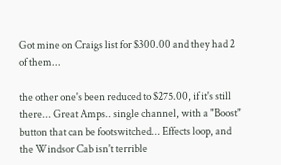Got mine on Craigs list for $300.00 and they had 2 of them...

the other one's been reduced to $275.00, if it's still there... Great Amps.. single channel, with a "Boost" button that can be footswitched... Effects loop, and the Windsor Cab isn't terrible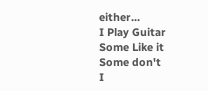either...
I Play Guitar
Some Like it
Some don't
I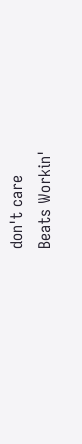don't care
Beats Workin'